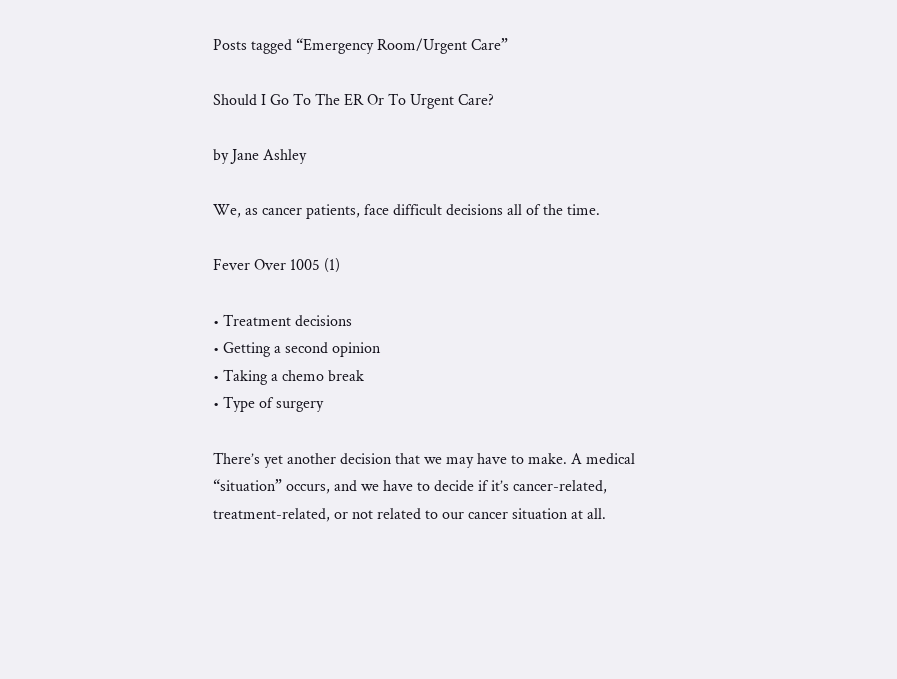Posts tagged “Emergency Room/Urgent Care”

Should I Go To The ER Or To Urgent Care?

by Jane Ashley

We, as cancer patients, face difficult decisions all of the time.

Fever Over 1005 (1)

• Treatment decisions
• Getting a second opinion
• Taking a chemo break
• Type of surgery

There’s yet another decision that we may have to make. A medical “situation” occurs, and we have to decide if it’s cancer-related, treatment-related, or not related to our cancer situation at all.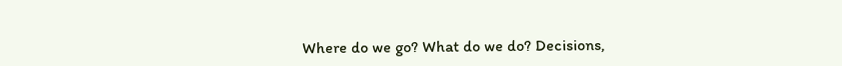Where do we go? What do we do? Decisions,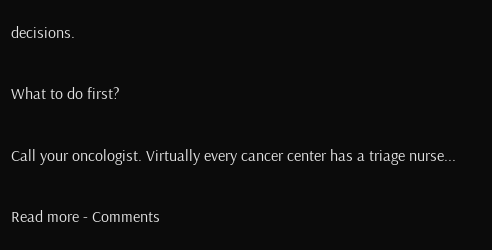decisions.

What to do first?

Call your oncologist. Virtually every cancer center has a triage nurse...

Read more - Comments